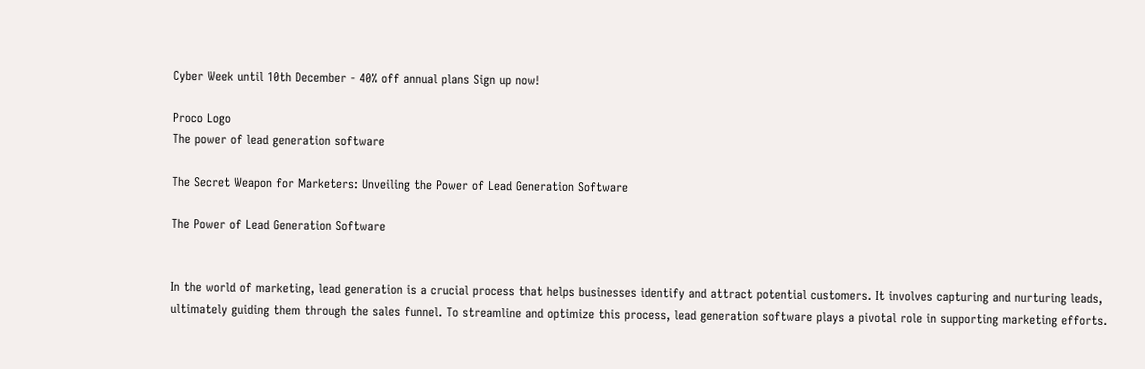Cyber Week until 10th December - 40% off annual plans Sign up now!

Proco Logo
The power of lead generation software

The Secret Weapon for Marketers: Unveiling the Power of Lead Generation Software

The Power of Lead Generation Software


In the world of marketing, lead generation is a crucial process that helps businesses identify and attract potential customers. It involves capturing and nurturing leads, ultimately guiding them through the sales funnel. To streamline and optimize this process, lead generation software plays a pivotal role in supporting marketing efforts.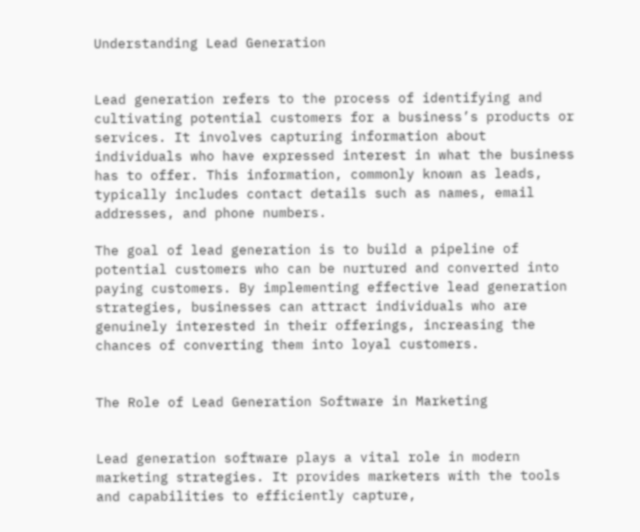Understanding Lead Generation


Lead generation refers to the process of identifying and cultivating potential customers for a business’s products or services. It involves capturing information about individuals who have expressed interest in what the business has to offer. This information, commonly known as leads, typically includes contact details such as names, email addresses, and phone numbers.

The goal of lead generation is to build a pipeline of potential customers who can be nurtured and converted into paying customers. By implementing effective lead generation strategies, businesses can attract individuals who are genuinely interested in their offerings, increasing the chances of converting them into loyal customers.


The Role of Lead Generation Software in Marketing


Lead generation software plays a vital role in modern marketing strategies. It provides marketers with the tools and capabilities to efficiently capture,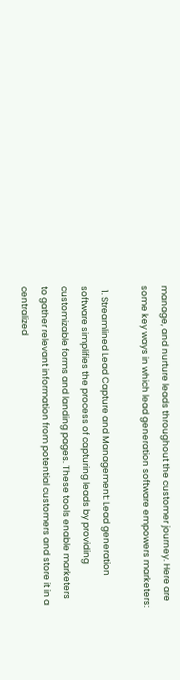manage, and nurture leads throughout the customer journey. Here are some key ways in which lead generation software empowers marketers:

  1. Streamlined Lead Capture and Management: Lead generation software simplifies the process of capturing leads by providing customizable forms and landing pages. These tools enable marketers to gather relevant information from potential customers and store it in a centralized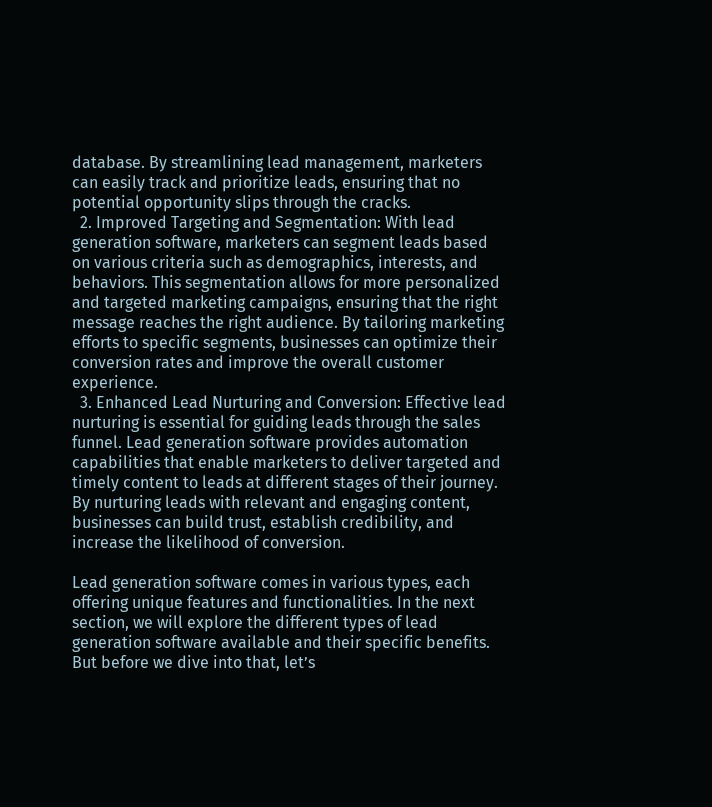database. By streamlining lead management, marketers can easily track and prioritize leads, ensuring that no potential opportunity slips through the cracks.
  2. Improved Targeting and Segmentation: With lead generation software, marketers can segment leads based on various criteria such as demographics, interests, and behaviors. This segmentation allows for more personalized and targeted marketing campaigns, ensuring that the right message reaches the right audience. By tailoring marketing efforts to specific segments, businesses can optimize their conversion rates and improve the overall customer experience.
  3. Enhanced Lead Nurturing and Conversion: Effective lead nurturing is essential for guiding leads through the sales funnel. Lead generation software provides automation capabilities that enable marketers to deliver targeted and timely content to leads at different stages of their journey. By nurturing leads with relevant and engaging content, businesses can build trust, establish credibility, and increase the likelihood of conversion.

Lead generation software comes in various types, each offering unique features and functionalities. In the next section, we will explore the different types of lead generation software available and their specific benefits. But before we dive into that, let’s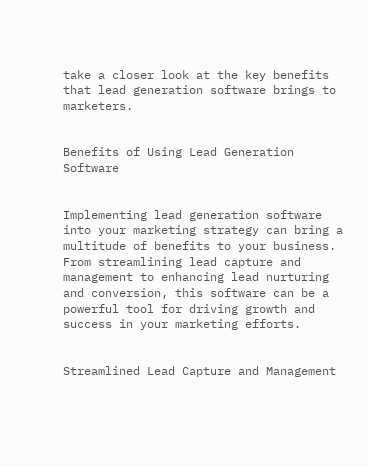take a closer look at the key benefits that lead generation software brings to marketers.


Benefits of Using Lead Generation Software


Implementing lead generation software into your marketing strategy can bring a multitude of benefits to your business. From streamlining lead capture and management to enhancing lead nurturing and conversion, this software can be a powerful tool for driving growth and success in your marketing efforts.


Streamlined Lead Capture and Management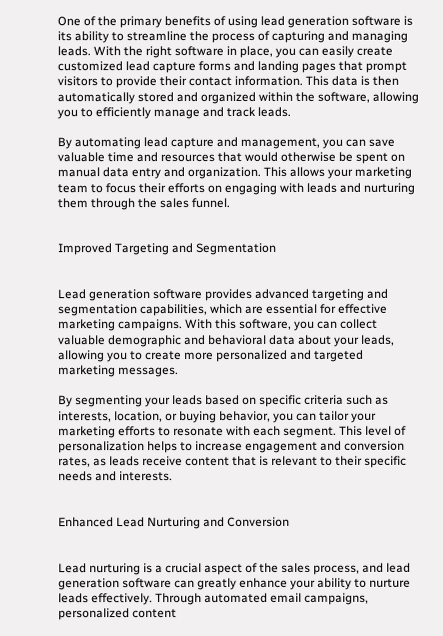One of the primary benefits of using lead generation software is its ability to streamline the process of capturing and managing leads. With the right software in place, you can easily create customized lead capture forms and landing pages that prompt visitors to provide their contact information. This data is then automatically stored and organized within the software, allowing you to efficiently manage and track leads.

By automating lead capture and management, you can save valuable time and resources that would otherwise be spent on manual data entry and organization. This allows your marketing team to focus their efforts on engaging with leads and nurturing them through the sales funnel.


Improved Targeting and Segmentation


Lead generation software provides advanced targeting and segmentation capabilities, which are essential for effective marketing campaigns. With this software, you can collect valuable demographic and behavioral data about your leads, allowing you to create more personalized and targeted marketing messages.

By segmenting your leads based on specific criteria such as interests, location, or buying behavior, you can tailor your marketing efforts to resonate with each segment. This level of personalization helps to increase engagement and conversion rates, as leads receive content that is relevant to their specific needs and interests.


Enhanced Lead Nurturing and Conversion


Lead nurturing is a crucial aspect of the sales process, and lead generation software can greatly enhance your ability to nurture leads effectively. Through automated email campaigns, personalized content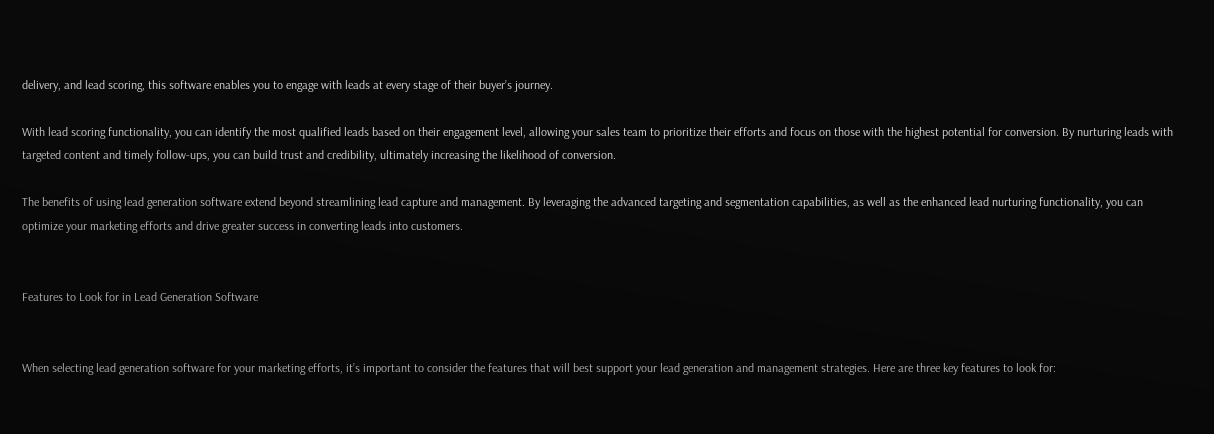delivery, and lead scoring, this software enables you to engage with leads at every stage of their buyer’s journey.

With lead scoring functionality, you can identify the most qualified leads based on their engagement level, allowing your sales team to prioritize their efforts and focus on those with the highest potential for conversion. By nurturing leads with targeted content and timely follow-ups, you can build trust and credibility, ultimately increasing the likelihood of conversion.

The benefits of using lead generation software extend beyond streamlining lead capture and management. By leveraging the advanced targeting and segmentation capabilities, as well as the enhanced lead nurturing functionality, you can optimize your marketing efforts and drive greater success in converting leads into customers.


Features to Look for in Lead Generation Software


When selecting lead generation software for your marketing efforts, it’s important to consider the features that will best support your lead generation and management strategies. Here are three key features to look for: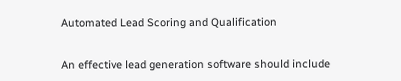Automated Lead Scoring and Qualification


An effective lead generation software should include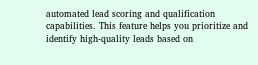automated lead scoring and qualification capabilities. This feature helps you prioritize and identify high-quality leads based on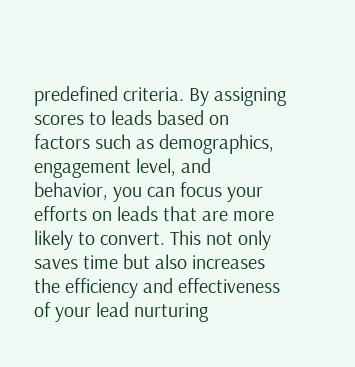predefined criteria. By assigning scores to leads based on factors such as demographics, engagement level, and behavior, you can focus your efforts on leads that are more likely to convert. This not only saves time but also increases the efficiency and effectiveness of your lead nurturing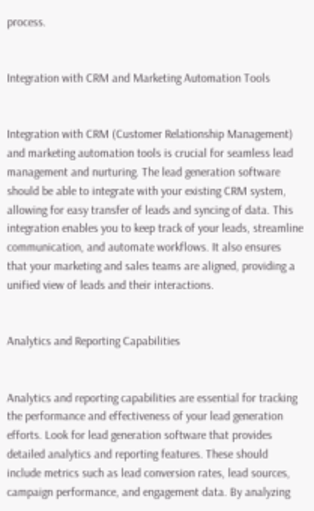process.


Integration with CRM and Marketing Automation Tools


Integration with CRM (Customer Relationship Management) and marketing automation tools is crucial for seamless lead management and nurturing. The lead generation software should be able to integrate with your existing CRM system, allowing for easy transfer of leads and syncing of data. This integration enables you to keep track of your leads, streamline communication, and automate workflows. It also ensures that your marketing and sales teams are aligned, providing a unified view of leads and their interactions.


Analytics and Reporting Capabilities


Analytics and reporting capabilities are essential for tracking the performance and effectiveness of your lead generation efforts. Look for lead generation software that provides detailed analytics and reporting features. These should include metrics such as lead conversion rates, lead sources, campaign performance, and engagement data. By analyzing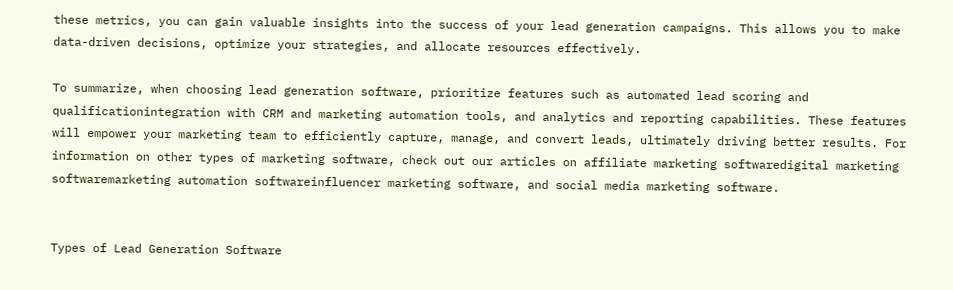these metrics, you can gain valuable insights into the success of your lead generation campaigns. This allows you to make data-driven decisions, optimize your strategies, and allocate resources effectively.

To summarize, when choosing lead generation software, prioritize features such as automated lead scoring and qualificationintegration with CRM and marketing automation tools, and analytics and reporting capabilities. These features will empower your marketing team to efficiently capture, manage, and convert leads, ultimately driving better results. For information on other types of marketing software, check out our articles on affiliate marketing softwaredigital marketing softwaremarketing automation softwareinfluencer marketing software, and social media marketing software.


Types of Lead Generation Software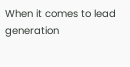When it comes to lead generation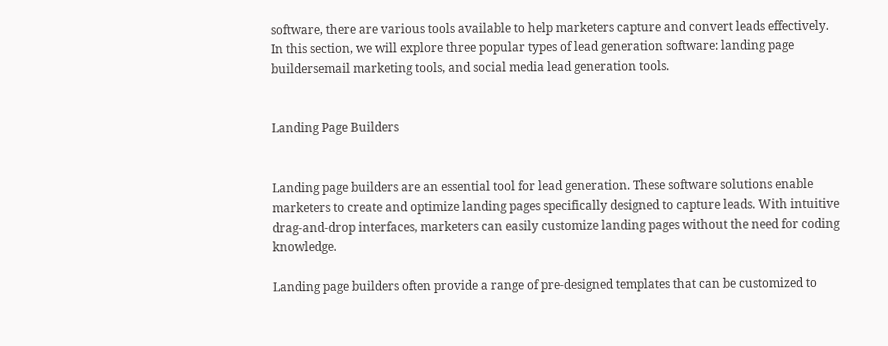software, there are various tools available to help marketers capture and convert leads effectively. In this section, we will explore three popular types of lead generation software: landing page buildersemail marketing tools, and social media lead generation tools.


Landing Page Builders


Landing page builders are an essential tool for lead generation. These software solutions enable marketers to create and optimize landing pages specifically designed to capture leads. With intuitive drag-and-drop interfaces, marketers can easily customize landing pages without the need for coding knowledge.

Landing page builders often provide a range of pre-designed templates that can be customized to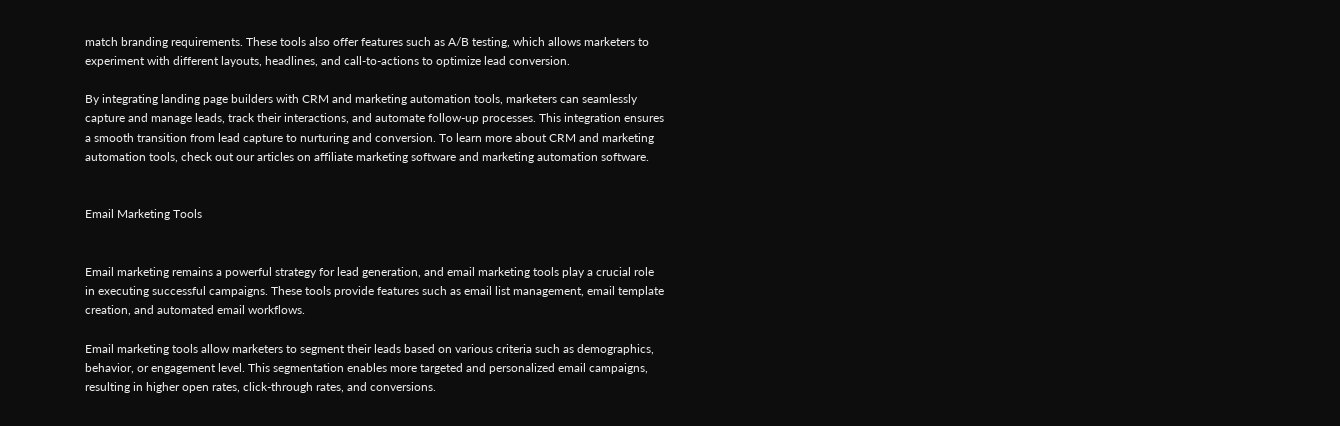match branding requirements. These tools also offer features such as A/B testing, which allows marketers to experiment with different layouts, headlines, and call-to-actions to optimize lead conversion.

By integrating landing page builders with CRM and marketing automation tools, marketers can seamlessly capture and manage leads, track their interactions, and automate follow-up processes. This integration ensures a smooth transition from lead capture to nurturing and conversion. To learn more about CRM and marketing automation tools, check out our articles on affiliate marketing software and marketing automation software.


Email Marketing Tools


Email marketing remains a powerful strategy for lead generation, and email marketing tools play a crucial role in executing successful campaigns. These tools provide features such as email list management, email template creation, and automated email workflows.

Email marketing tools allow marketers to segment their leads based on various criteria such as demographics, behavior, or engagement level. This segmentation enables more targeted and personalized email campaigns, resulting in higher open rates, click-through rates, and conversions.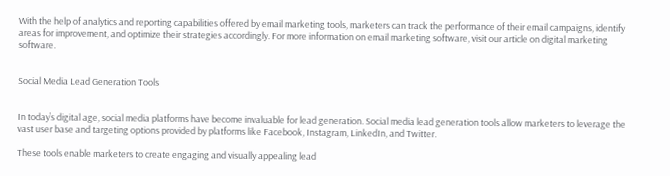With the help of analytics and reporting capabilities offered by email marketing tools, marketers can track the performance of their email campaigns, identify areas for improvement, and optimize their strategies accordingly. For more information on email marketing software, visit our article on digital marketing software.


Social Media Lead Generation Tools


In today’s digital age, social media platforms have become invaluable for lead generation. Social media lead generation tools allow marketers to leverage the vast user base and targeting options provided by platforms like Facebook, Instagram, LinkedIn, and Twitter.

These tools enable marketers to create engaging and visually appealing lead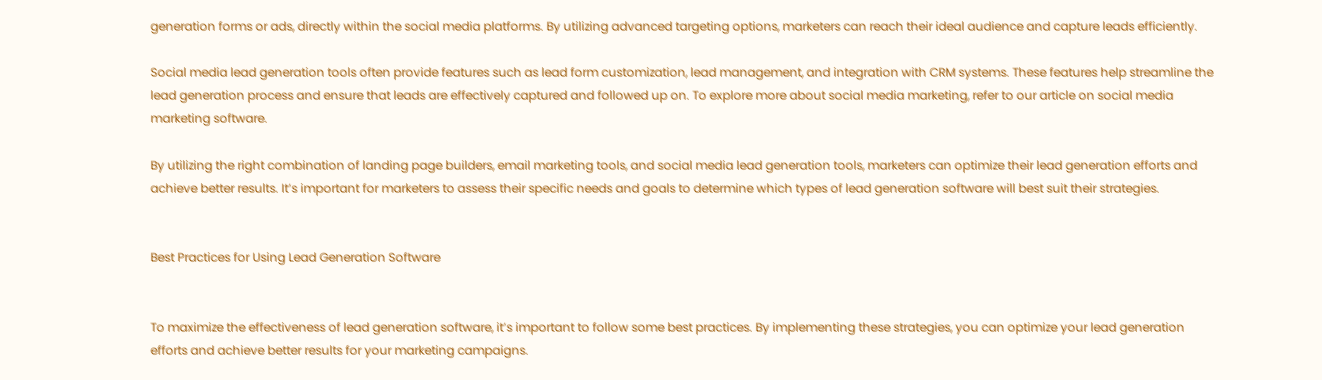generation forms or ads, directly within the social media platforms. By utilizing advanced targeting options, marketers can reach their ideal audience and capture leads efficiently.

Social media lead generation tools often provide features such as lead form customization, lead management, and integration with CRM systems. These features help streamline the lead generation process and ensure that leads are effectively captured and followed up on. To explore more about social media marketing, refer to our article on social media marketing software.

By utilizing the right combination of landing page builders, email marketing tools, and social media lead generation tools, marketers can optimize their lead generation efforts and achieve better results. It’s important for marketers to assess their specific needs and goals to determine which types of lead generation software will best suit their strategies.


Best Practices for Using Lead Generation Software


To maximize the effectiveness of lead generation software, it’s important to follow some best practices. By implementing these strategies, you can optimize your lead generation efforts and achieve better results for your marketing campaigns.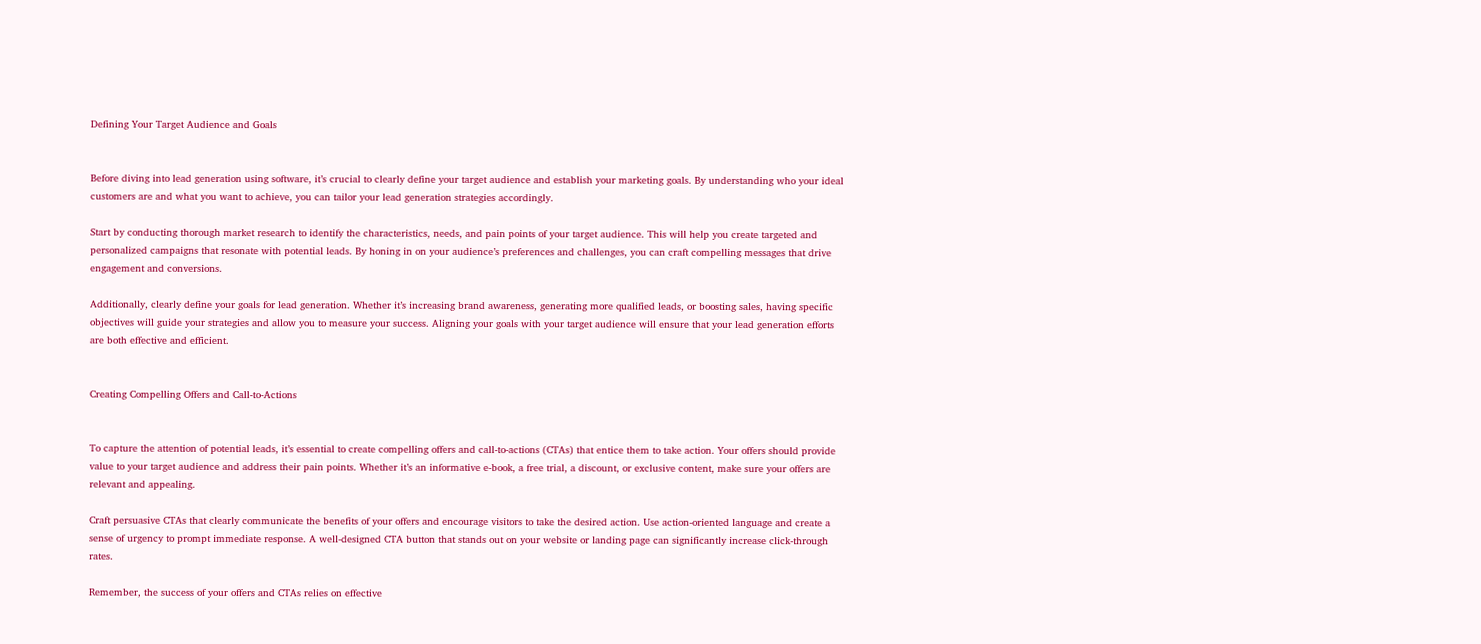Defining Your Target Audience and Goals


Before diving into lead generation using software, it’s crucial to clearly define your target audience and establish your marketing goals. By understanding who your ideal customers are and what you want to achieve, you can tailor your lead generation strategies accordingly.

Start by conducting thorough market research to identify the characteristics, needs, and pain points of your target audience. This will help you create targeted and personalized campaigns that resonate with potential leads. By honing in on your audience’s preferences and challenges, you can craft compelling messages that drive engagement and conversions.

Additionally, clearly define your goals for lead generation. Whether it’s increasing brand awareness, generating more qualified leads, or boosting sales, having specific objectives will guide your strategies and allow you to measure your success. Aligning your goals with your target audience will ensure that your lead generation efforts are both effective and efficient.


Creating Compelling Offers and Call-to-Actions


To capture the attention of potential leads, it’s essential to create compelling offers and call-to-actions (CTAs) that entice them to take action. Your offers should provide value to your target audience and address their pain points. Whether it’s an informative e-book, a free trial, a discount, or exclusive content, make sure your offers are relevant and appealing.

Craft persuasive CTAs that clearly communicate the benefits of your offers and encourage visitors to take the desired action. Use action-oriented language and create a sense of urgency to prompt immediate response. A well-designed CTA button that stands out on your website or landing page can significantly increase click-through rates.

Remember, the success of your offers and CTAs relies on effective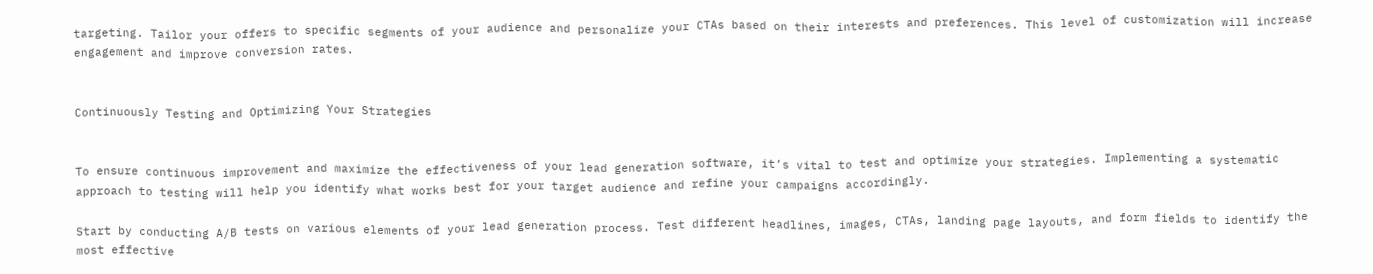targeting. Tailor your offers to specific segments of your audience and personalize your CTAs based on their interests and preferences. This level of customization will increase engagement and improve conversion rates.


Continuously Testing and Optimizing Your Strategies


To ensure continuous improvement and maximize the effectiveness of your lead generation software, it’s vital to test and optimize your strategies. Implementing a systematic approach to testing will help you identify what works best for your target audience and refine your campaigns accordingly.

Start by conducting A/B tests on various elements of your lead generation process. Test different headlines, images, CTAs, landing page layouts, and form fields to identify the most effective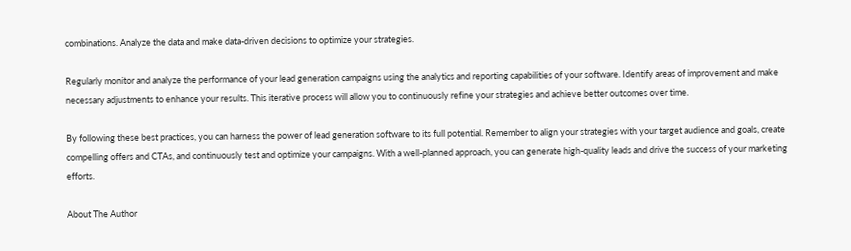combinations. Analyze the data and make data-driven decisions to optimize your strategies.

Regularly monitor and analyze the performance of your lead generation campaigns using the analytics and reporting capabilities of your software. Identify areas of improvement and make necessary adjustments to enhance your results. This iterative process will allow you to continuously refine your strategies and achieve better outcomes over time.

By following these best practices, you can harness the power of lead generation software to its full potential. Remember to align your strategies with your target audience and goals, create compelling offers and CTAs, and continuously test and optimize your campaigns. With a well-planned approach, you can generate high-quality leads and drive the success of your marketing efforts.

About The Author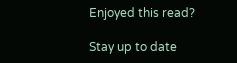Enjoyed this read?

Stay up to date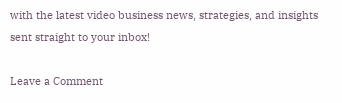with the latest video business news, strategies, and insights sent straight to your inbox!

Leave a Comment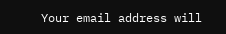Your email address will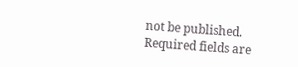not be published. Required fields are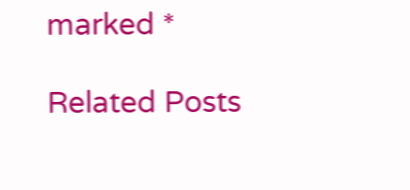marked *

Related Posts